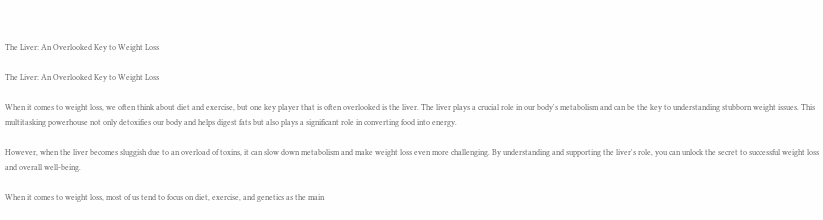The Liver: An Overlooked Key to Weight Loss

The Liver: An Overlooked Key to Weight Loss

When it comes to weight loss, we often think about diet and exercise, but one key player that is often overlooked is the liver. The liver plays a crucial role in our body's metabolism and can be the key to understanding stubborn weight issues. This multitasking powerhouse not only detoxifies our body and helps digest fats but also plays a significant role in converting food into energy.

However, when the liver becomes sluggish due to an overload of toxins, it can slow down metabolism and make weight loss even more challenging. By understanding and supporting the liver's role, you can unlock the secret to successful weight loss and overall well-being.

When it comes to weight loss, most of us tend to focus on diet, exercise, and genetics as the main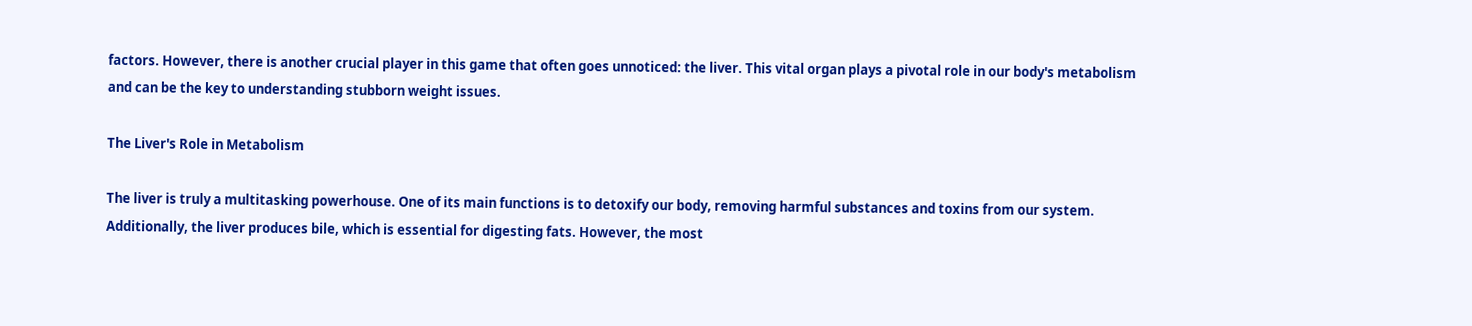factors. However, there is another crucial player in this game that often goes unnoticed: the liver. This vital organ plays a pivotal role in our body's metabolism and can be the key to understanding stubborn weight issues.

The Liver's Role in Metabolism

The liver is truly a multitasking powerhouse. One of its main functions is to detoxify our body, removing harmful substances and toxins from our system. Additionally, the liver produces bile, which is essential for digesting fats. However, the most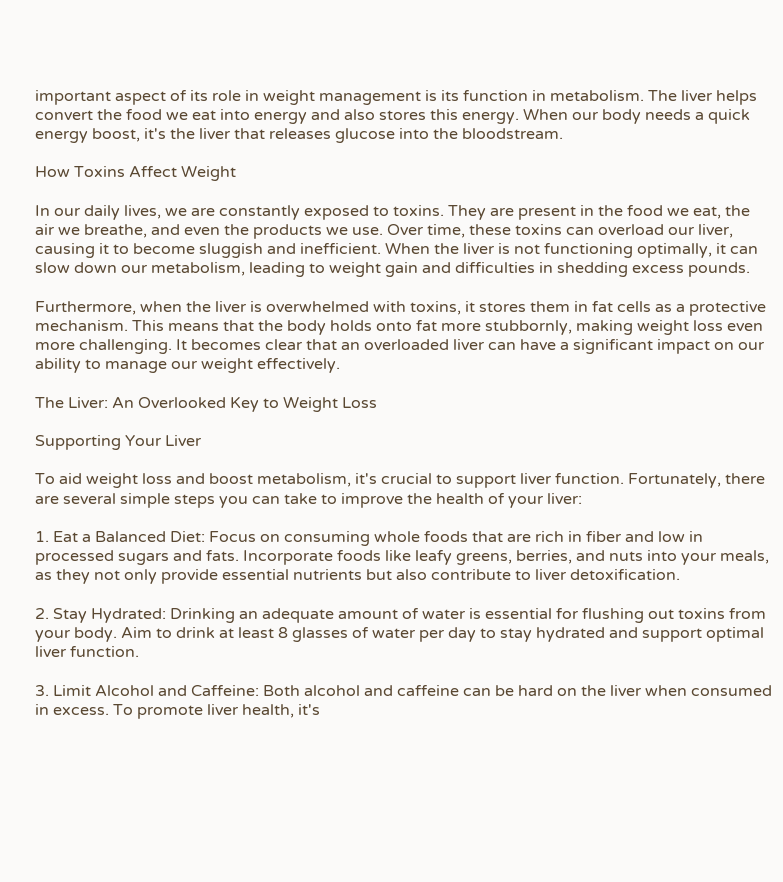important aspect of its role in weight management is its function in metabolism. The liver helps convert the food we eat into energy and also stores this energy. When our body needs a quick energy boost, it's the liver that releases glucose into the bloodstream.

How Toxins Affect Weight

In our daily lives, we are constantly exposed to toxins. They are present in the food we eat, the air we breathe, and even the products we use. Over time, these toxins can overload our liver, causing it to become sluggish and inefficient. When the liver is not functioning optimally, it can slow down our metabolism, leading to weight gain and difficulties in shedding excess pounds.

Furthermore, when the liver is overwhelmed with toxins, it stores them in fat cells as a protective mechanism. This means that the body holds onto fat more stubbornly, making weight loss even more challenging. It becomes clear that an overloaded liver can have a significant impact on our ability to manage our weight effectively.

The Liver: An Overlooked Key to Weight Loss

Supporting Your Liver

To aid weight loss and boost metabolism, it's crucial to support liver function. Fortunately, there are several simple steps you can take to improve the health of your liver:

1. Eat a Balanced Diet: Focus on consuming whole foods that are rich in fiber and low in processed sugars and fats. Incorporate foods like leafy greens, berries, and nuts into your meals, as they not only provide essential nutrients but also contribute to liver detoxification.

2. Stay Hydrated: Drinking an adequate amount of water is essential for flushing out toxins from your body. Aim to drink at least 8 glasses of water per day to stay hydrated and support optimal liver function.

3. Limit Alcohol and Caffeine: Both alcohol and caffeine can be hard on the liver when consumed in excess. To promote liver health, it's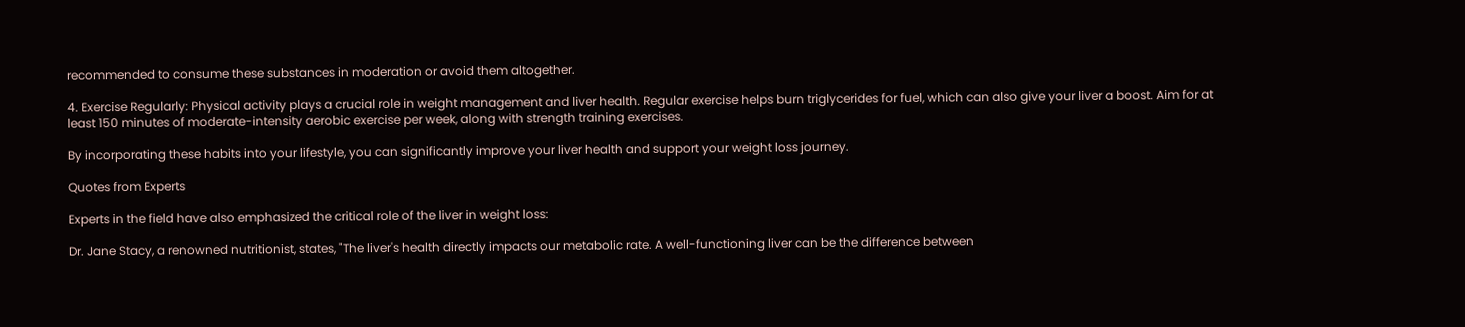recommended to consume these substances in moderation or avoid them altogether.

4. Exercise Regularly: Physical activity plays a crucial role in weight management and liver health. Regular exercise helps burn triglycerides for fuel, which can also give your liver a boost. Aim for at least 150 minutes of moderate-intensity aerobic exercise per week, along with strength training exercises.

By incorporating these habits into your lifestyle, you can significantly improve your liver health and support your weight loss journey.

Quotes from Experts

Experts in the field have also emphasized the critical role of the liver in weight loss:

Dr. Jane Stacy, a renowned nutritionist, states, "The liver's health directly impacts our metabolic rate. A well-functioning liver can be the difference between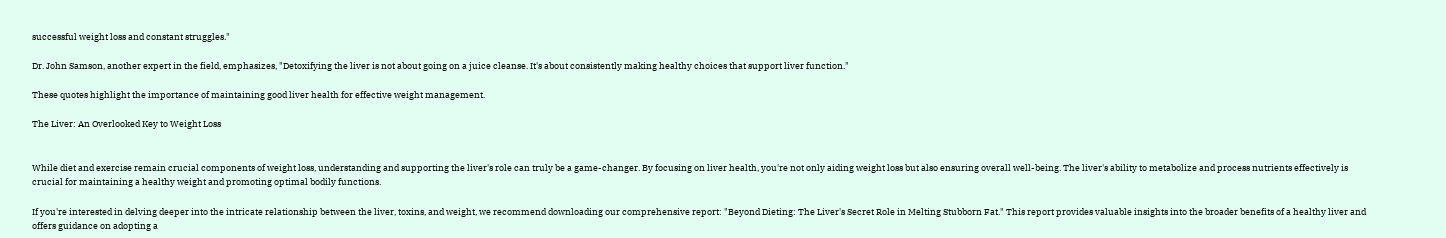successful weight loss and constant struggles."

Dr. John Samson, another expert in the field, emphasizes, "Detoxifying the liver is not about going on a juice cleanse. It's about consistently making healthy choices that support liver function."

These quotes highlight the importance of maintaining good liver health for effective weight management.

The Liver: An Overlooked Key to Weight Loss


While diet and exercise remain crucial components of weight loss, understanding and supporting the liver's role can truly be a game-changer. By focusing on liver health, you're not only aiding weight loss but also ensuring overall well-being. The liver's ability to metabolize and process nutrients effectively is crucial for maintaining a healthy weight and promoting optimal bodily functions.

If you're interested in delving deeper into the intricate relationship between the liver, toxins, and weight, we recommend downloading our comprehensive report: "Beyond Dieting: The Liver's Secret Role in Melting Stubborn Fat." This report provides valuable insights into the broader benefits of a healthy liver and offers guidance on adopting a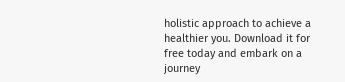holistic approach to achieve a healthier you. Download it for free today and embark on a journey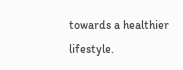towards a healthier lifestyle.